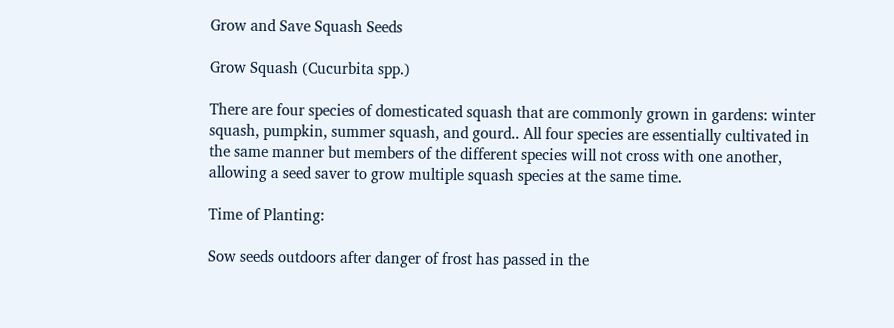Grow and Save Squash Seeds

Grow Squash (Cucurbita spp.)

There are four species of domesticated squash that are commonly grown in gardens: winter squash, pumpkin, summer squash, and gourd.. All four species are essentially cultivated in the same manner but members of the different species will not cross with one another, allowing a seed saver to grow multiple squash species at the same time.

Time of Planting:

Sow seeds outdoors after danger of frost has passed in the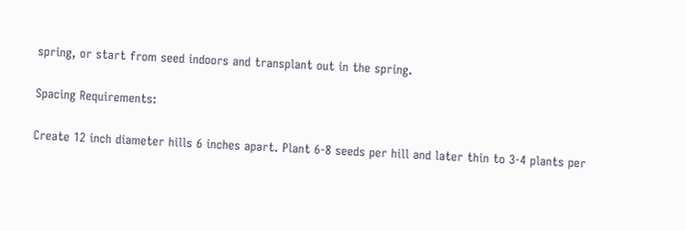spring, or start from seed indoors and transplant out in the spring.

Spacing Requirements:

Create 12 inch diameter hills 6 inches apart. Plant 6-8 seeds per hill and later thin to 3-4 plants per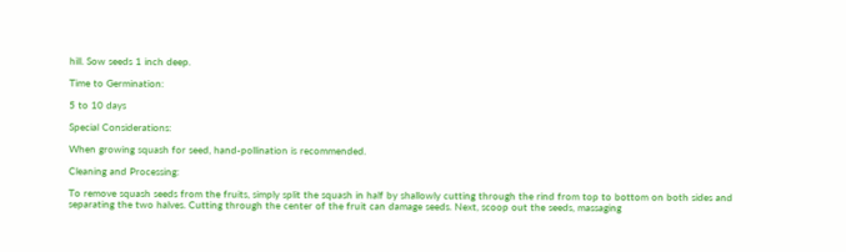hill. Sow seeds 1 inch deep.

Time to Germination:

5 to 10 days

Special Considerations:

When growing squash for seed, hand-pollination is recommended.

Cleaning and Processing:

To remove squash seeds from the fruits, simply split the squash in half by shallowly cutting through the rind from top to bottom on both sides and separating the two halves. Cutting through the center of the fruit can damage seeds. Next, scoop out the seeds, massaging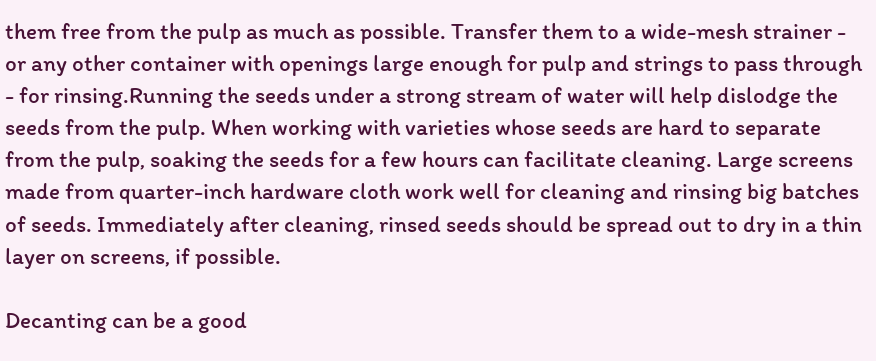them free from the pulp as much as possible. Transfer them to a wide-mesh strainer - or any other container with openings large enough for pulp and strings to pass through - for rinsing.Running the seeds under a strong stream of water will help dislodge the seeds from the pulp. When working with varieties whose seeds are hard to separate from the pulp, soaking the seeds for a few hours can facilitate cleaning. Large screens made from quarter-inch hardware cloth work well for cleaning and rinsing big batches of seeds. Immediately after cleaning, rinsed seeds should be spread out to dry in a thin layer on screens, if possible.

Decanting can be a good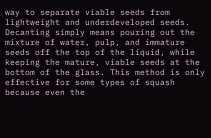way to separate viable seeds from lightweight and underdeveloped seeds. Decanting simply means pouring out the mixture of water, pulp, and immature seeds off the top of the liquid, while keeping the mature, viable seeds at the bottom of the glass. This method is only effective for some types of squash because even the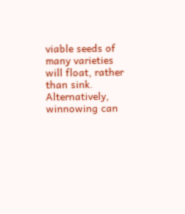viable seeds of many varieties will float, rather than sink. Alternatively, winnowing can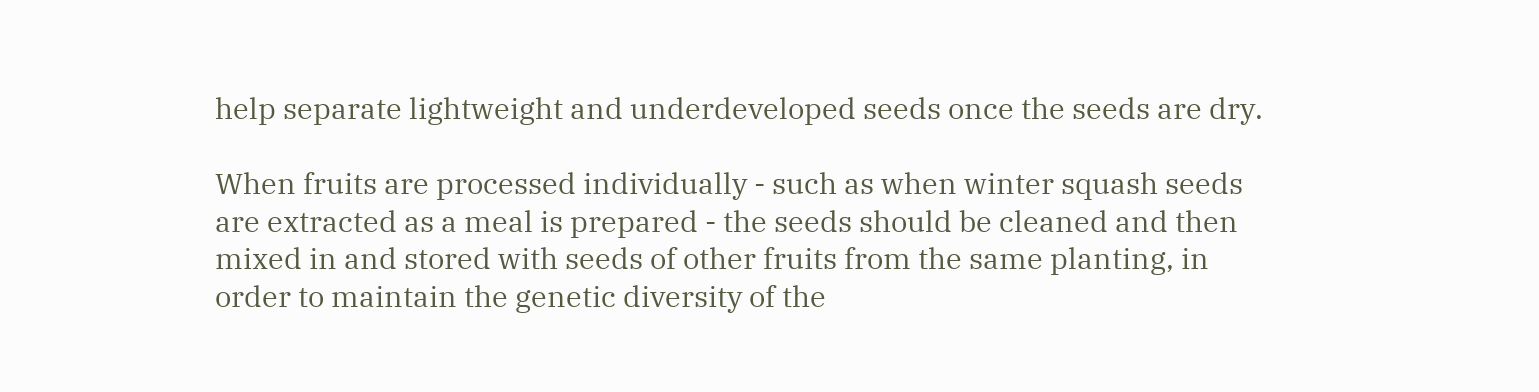help separate lightweight and underdeveloped seeds once the seeds are dry.

When fruits are processed individually - such as when winter squash seeds are extracted as a meal is prepared - the seeds should be cleaned and then mixed in and stored with seeds of other fruits from the same planting, in order to maintain the genetic diversity of the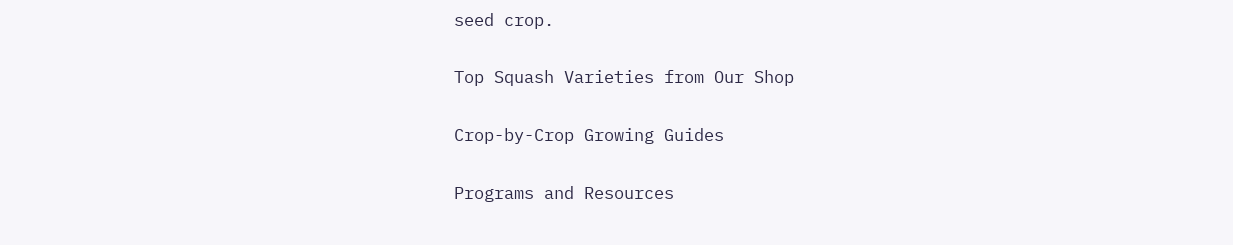seed crop.

Top Squash Varieties from Our Shop

Crop-by-Crop Growing Guides

Programs and Resources